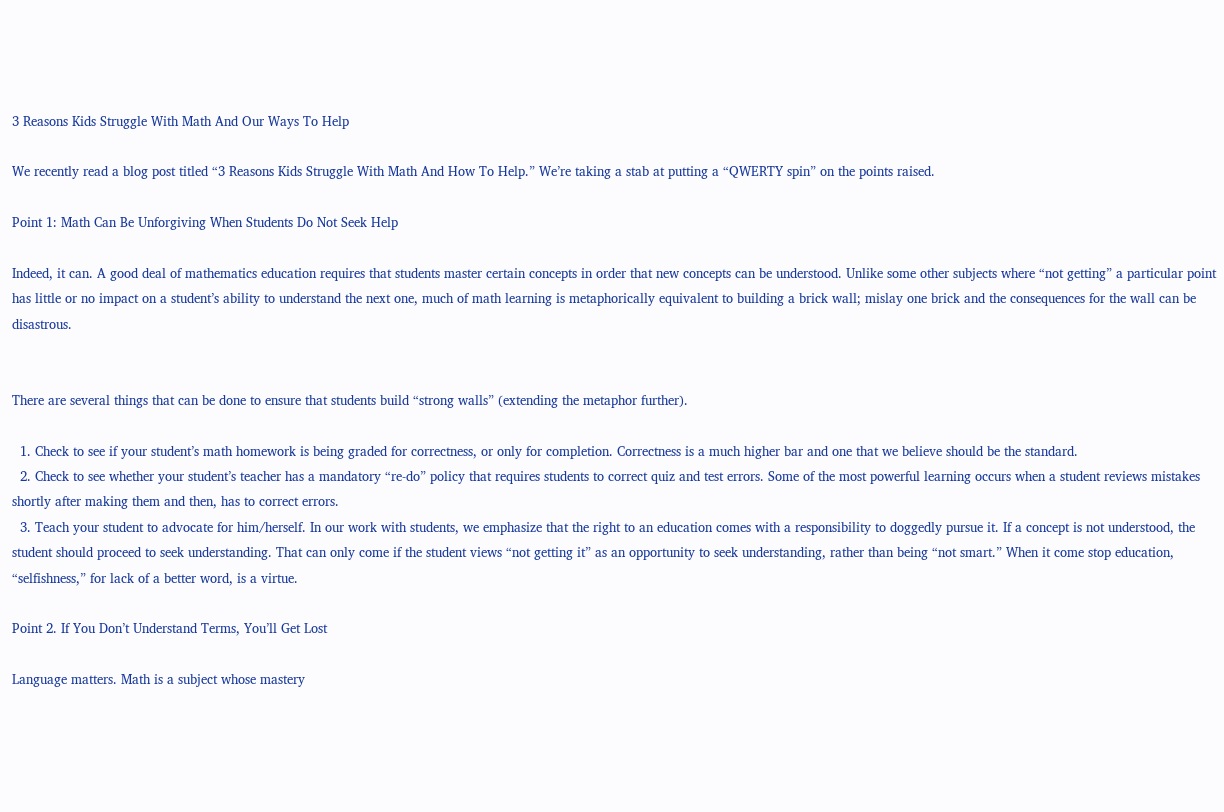3 Reasons Kids Struggle With Math And Our Ways To Help

We recently read a blog post titled “3 Reasons Kids Struggle With Math And How To Help.” We’re taking a stab at putting a “QWERTY spin” on the points raised.

Point 1: Math Can Be Unforgiving When Students Do Not Seek Help

Indeed, it can. A good deal of mathematics education requires that students master certain concepts in order that new concepts can be understood. Unlike some other subjects where “not getting” a particular point has little or no impact on a student’s ability to understand the next one, much of math learning is metaphorically equivalent to building a brick wall; mislay one brick and the consequences for the wall can be disastrous.


There are several things that can be done to ensure that students build “strong walls” (extending the metaphor further).

  1. Check to see if your student’s math homework is being graded for correctness, or only for completion. Correctness is a much higher bar and one that we believe should be the standard.
  2. Check to see whether your student’s teacher has a mandatory “re-do” policy that requires students to correct quiz and test errors. Some of the most powerful learning occurs when a student reviews mistakes shortly after making them and then, has to correct errors.
  3. Teach your student to advocate for him/herself. In our work with students, we emphasize that the right to an education comes with a responsibility to doggedly pursue it. If a concept is not understood, the student should proceed to seek understanding. That can only come if the student views “not getting it” as an opportunity to seek understanding, rather than being “not smart.” When it come stop education, “selfishness,” for lack of a better word, is a virtue.

Point 2. If You Don’t Understand Terms, You’ll Get Lost

Language matters. Math is a subject whose mastery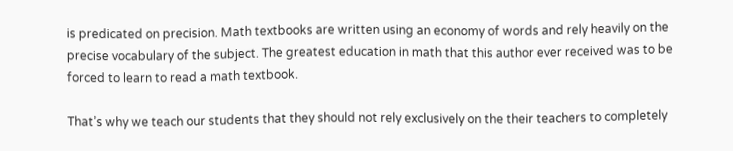is predicated on precision. Math textbooks are written using an economy of words and rely heavily on the precise vocabulary of the subject. The greatest education in math that this author ever received was to be forced to learn to read a math textbook.

That’s why we teach our students that they should not rely exclusively on the their teachers to completely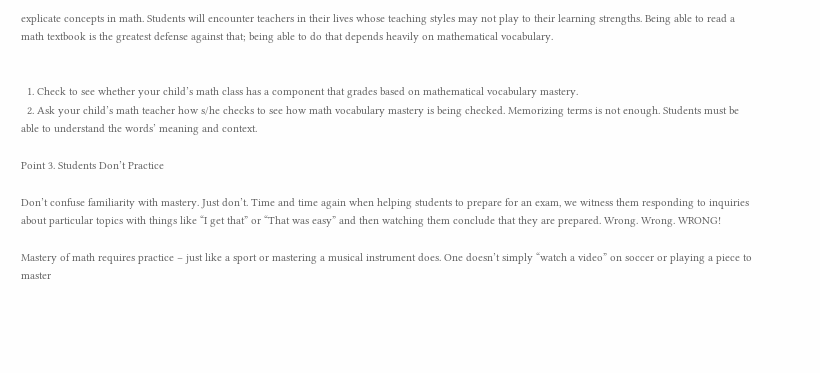explicate concepts in math. Students will encounter teachers in their lives whose teaching styles may not play to their learning strengths. Being able to read a math textbook is the greatest defense against that; being able to do that depends heavily on mathematical vocabulary.


  1. Check to see whether your child’s math class has a component that grades based on mathematical vocabulary mastery.
  2. Ask your child’s math teacher how s/he checks to see how math vocabulary mastery is being checked. Memorizing terms is not enough. Students must be able to understand the words’ meaning and context.

Point 3. Students Don’t Practice

Don’t confuse familiarity with mastery. Just don’t. Time and time again when helping students to prepare for an exam, we witness them responding to inquiries about particular topics with things like “I get that” or “That was easy” and then watching them conclude that they are prepared. Wrong. Wrong. WRONG!

Mastery of math requires practice – just like a sport or mastering a musical instrument does. One doesn’t simply “watch a video” on soccer or playing a piece to master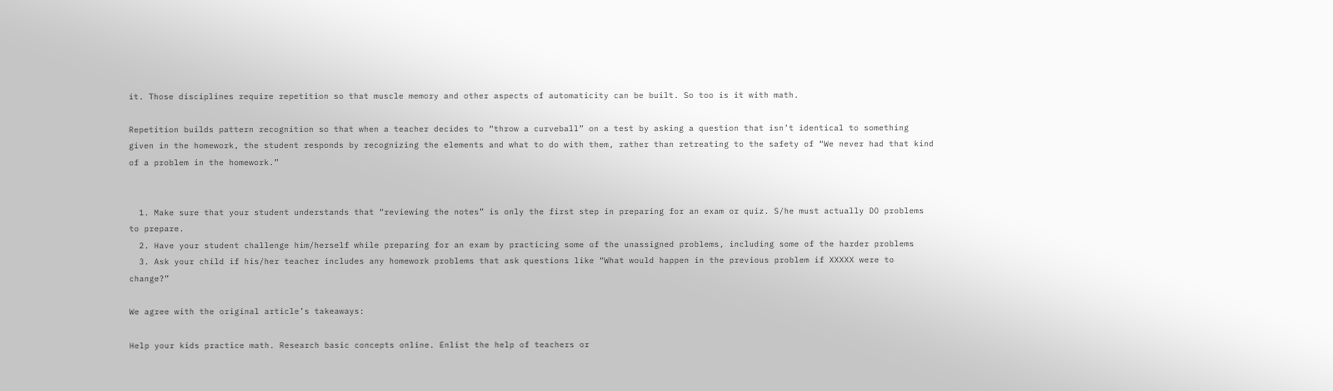it. Those disciplines require repetition so that muscle memory and other aspects of automaticity can be built. So too is it with math.

Repetition builds pattern recognition so that when a teacher decides to “throw a curveball” on a test by asking a question that isn’t identical to something given in the homework, the student responds by recognizing the elements and what to do with them, rather than retreating to the safety of “We never had that kind of a problem in the homework.”


  1. Make sure that your student understands that “reviewing the notes” is only the first step in preparing for an exam or quiz. S/he must actually DO problems to prepare.
  2. Have your student challenge him/herself while preparing for an exam by practicing some of the unassigned problems, including some of the harder problems
  3. Ask your child if his/her teacher includes any homework problems that ask questions like “What would happen in the previous problem if XXXXX were to change?”

We agree with the original article’s takeaways:

Help your kids practice math. Research basic concepts online. Enlist the help of teachers or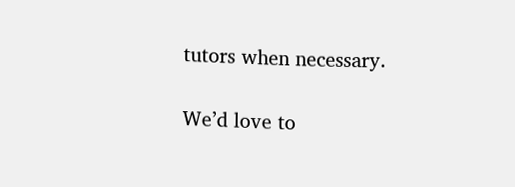tutors when necessary.

We’d love to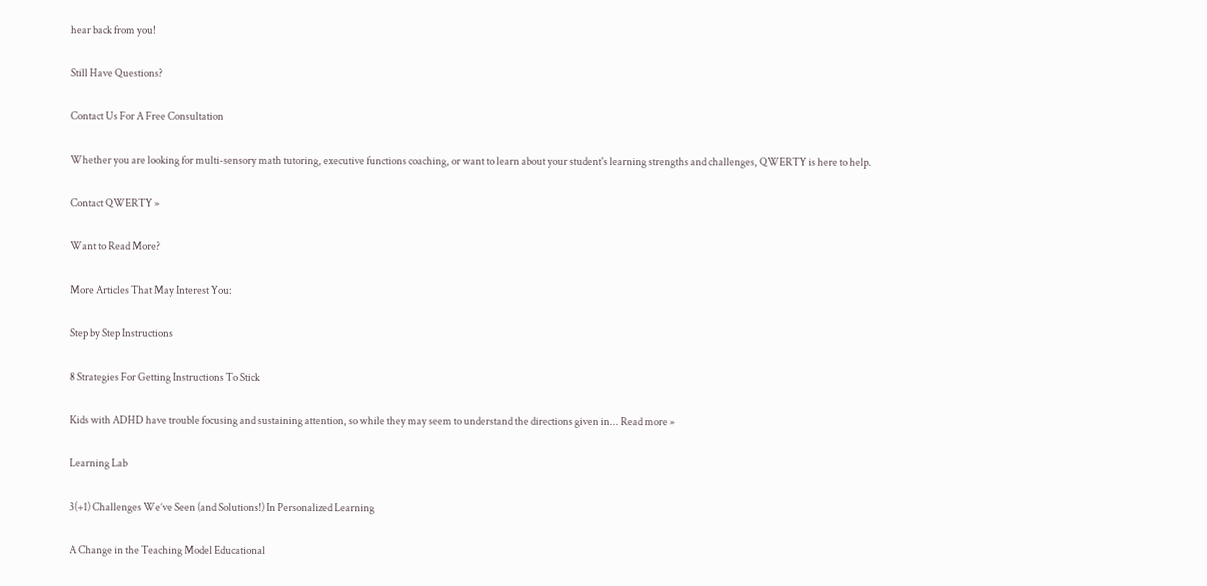hear back from you!

Still Have Questions?

Contact Us For A Free Consultation

Whether you are looking for multi-sensory math tutoring, executive functions coaching, or want to learn about your student's learning strengths and challenges, QWERTY is here to help.

Contact QWERTY »

Want to Read More?

More Articles That May Interest You:

Step by Step Instructions

8 Strategies For Getting Instructions To Stick

Kids with ADHD have trouble focusing and sustaining attention, so while they may seem to understand the directions given in... Read more »

Learning Lab

3(+1) Challenges We’ve Seen (and Solutions!) In Personalized Learning

A Change in the Teaching Model Educational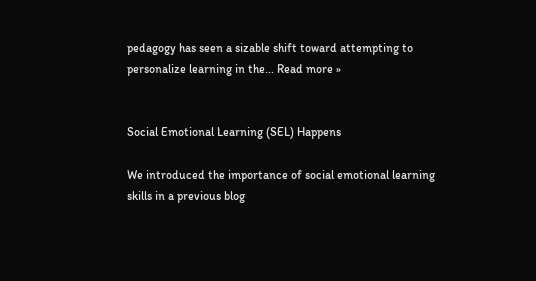pedagogy has seen a sizable shift toward attempting to personalize learning in the... Read more »


Social Emotional Learning (SEL) Happens

We introduced the importance of social emotional learning skills in a previous blog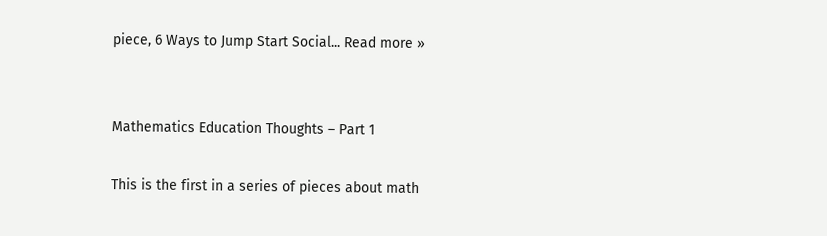piece, 6 Ways to Jump Start Social... Read more »


Mathematics Education Thoughts – Part 1

This is the first in a series of pieces about math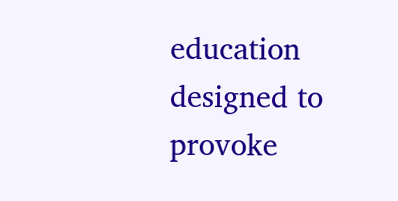education designed to provoke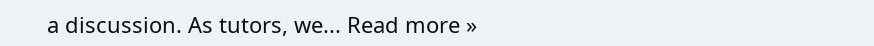a discussion. As tutors, we... Read more »